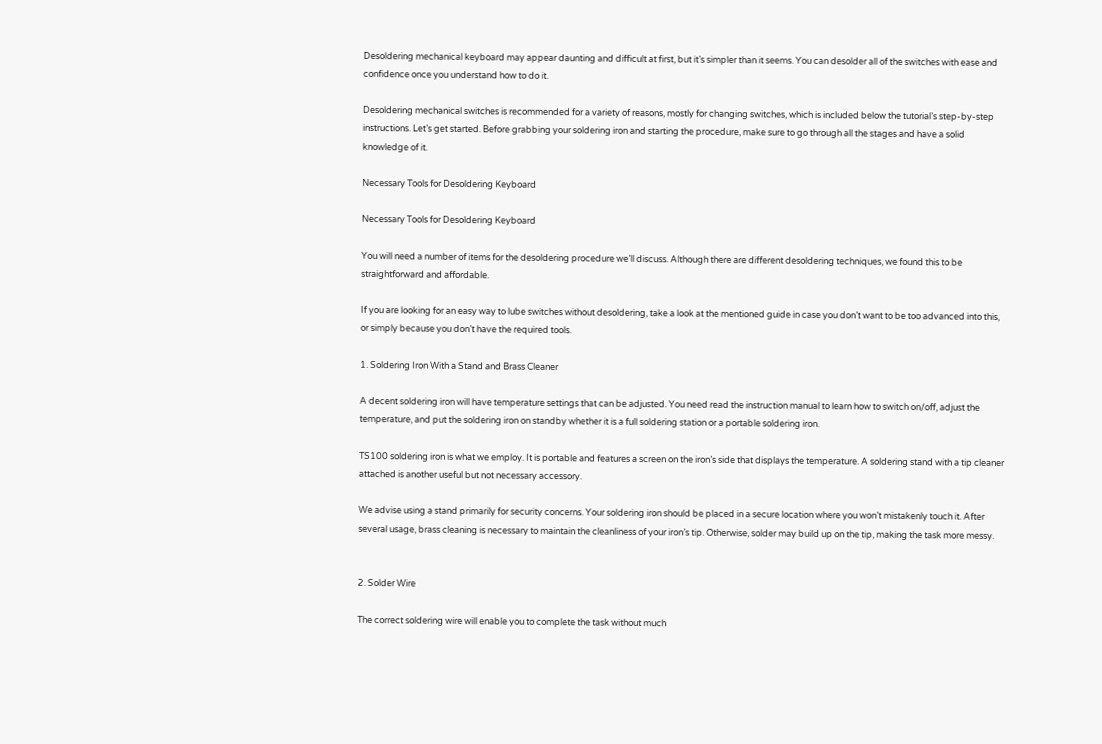Desoldering mechanical keyboard may appear daunting and difficult at first, but it’s simpler than it seems. You can desolder all of the switches with ease and confidence once you understand how to do it.

Desoldering mechanical switches is recommended for a variety of reasons, mostly for changing switches, which is included below the tutorial’s step-by-step instructions. Let’s get started. Before grabbing your soldering iron and starting the procedure, make sure to go through all the stages and have a solid knowledge of it.

Necessary Tools for Desoldering Keyboard

Necessary Tools for Desoldering Keyboard

You will need a number of items for the desoldering procedure we’ll discuss. Although there are different desoldering techniques, we found this to be straightforward and affordable.

If you are looking for an easy way to lube switches without desoldering, take a look at the mentioned guide in case you don’t want to be too advanced into this, or simply because you don’t have the required tools.

1. Soldering Iron With a Stand and Brass Cleaner

A decent soldering iron will have temperature settings that can be adjusted. You need read the instruction manual to learn how to switch on/off, adjust the temperature, and put the soldering iron on standby whether it is a full soldering station or a portable soldering iron.

TS100 soldering iron is what we employ. It is portable and features a screen on the iron’s side that displays the temperature. A soldering stand with a tip cleaner attached is another useful but not necessary accessory.

We advise using a stand primarily for security concerns. Your soldering iron should be placed in a secure location where you won’t mistakenly touch it. After several usage, brass cleaning is necessary to maintain the cleanliness of your iron’s tip. Otherwise, solder may build up on the tip, making the task more messy.


2. Solder Wire

The correct soldering wire will enable you to complete the task without much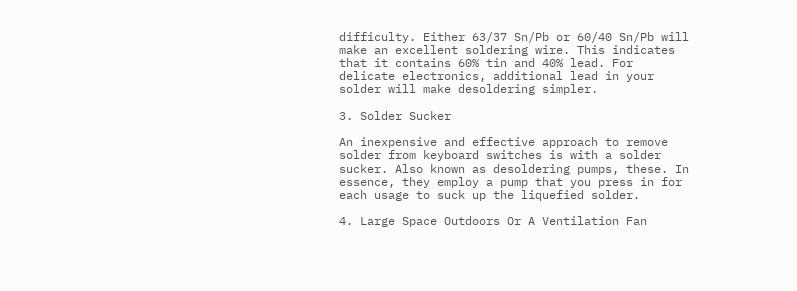difficulty. Either 63/37 Sn/Pb or 60/40 Sn/Pb will make an excellent soldering wire. This indicates that it contains 60% tin and 40% lead. For delicate electronics, additional lead in your solder will make desoldering simpler.

3. Solder Sucker

An inexpensive and effective approach to remove solder from keyboard switches is with a solder sucker. Also known as desoldering pumps, these. In essence, they employ a pump that you press in for each usage to suck up the liquefied solder.

4. Large Space Outdoors Or A Ventilation Fan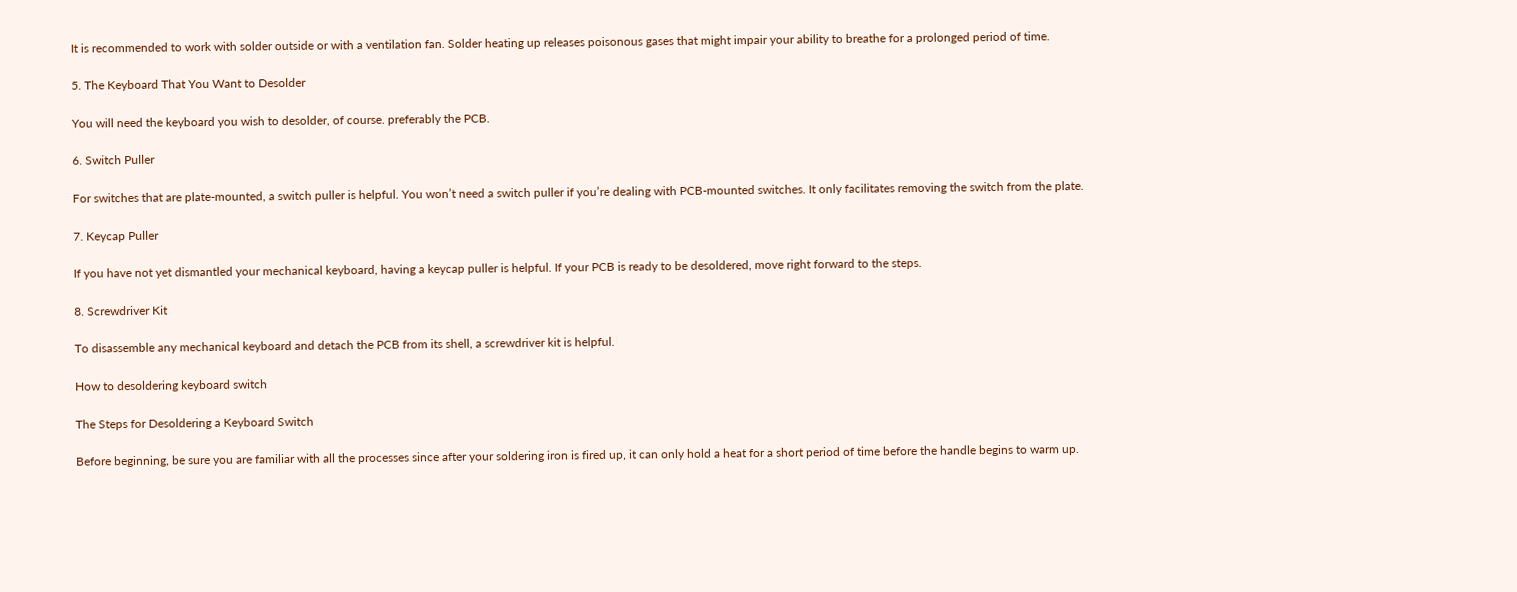It is recommended to work with solder outside or with a ventilation fan. Solder heating up releases poisonous gases that might impair your ability to breathe for a prolonged period of time.

5. The Keyboard That You Want to Desolder

You will need the keyboard you wish to desolder, of course. preferably the PCB.

6. Switch Puller

For switches that are plate-mounted, a switch puller is helpful. You won’t need a switch puller if you’re dealing with PCB-mounted switches. It only facilitates removing the switch from the plate.

7. Keycap Puller

If you have not yet dismantled your mechanical keyboard, having a keycap puller is helpful. If your PCB is ready to be desoldered, move right forward to the steps.

8. Screwdriver Kit

To disassemble any mechanical keyboard and detach the PCB from its shell, a screwdriver kit is helpful.

How to desoldering keyboard switch

The Steps for Desoldering a Keyboard Switch

Before beginning, be sure you are familiar with all the processes since after your soldering iron is fired up, it can only hold a heat for a short period of time before the handle begins to warm up.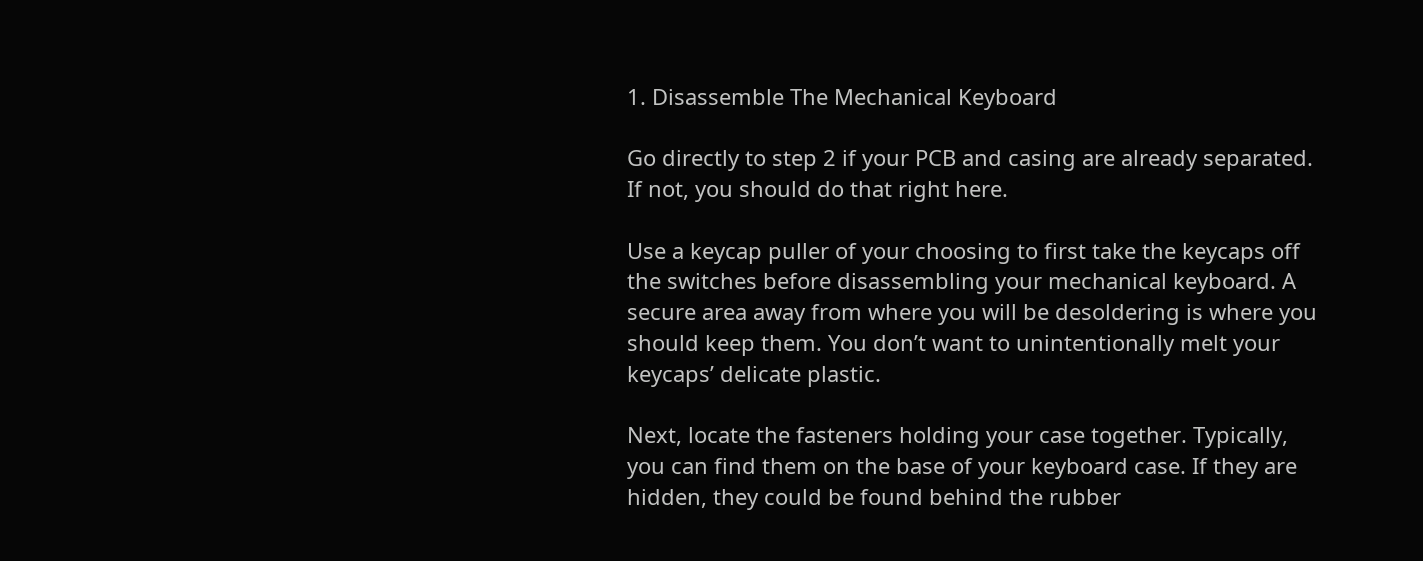1. Disassemble The Mechanical Keyboard

Go directly to step 2 if your PCB and casing are already separated. If not, you should do that right here.

Use a keycap puller of your choosing to first take the keycaps off the switches before disassembling your mechanical keyboard. A secure area away from where you will be desoldering is where you should keep them. You don’t want to unintentionally melt your keycaps’ delicate plastic.

Next, locate the fasteners holding your case together. Typically, you can find them on the base of your keyboard case. If they are hidden, they could be found behind the rubber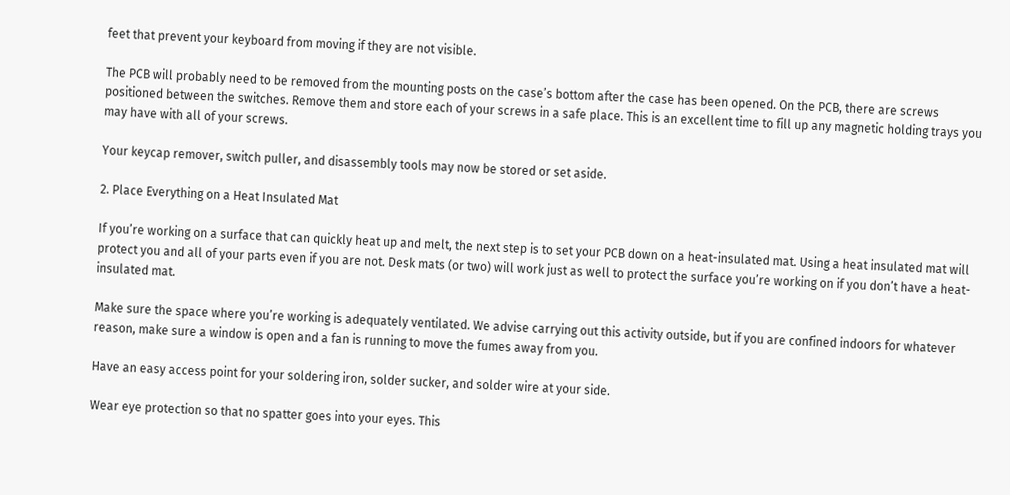feet that prevent your keyboard from moving if they are not visible.

The PCB will probably need to be removed from the mounting posts on the case’s bottom after the case has been opened. On the PCB, there are screws positioned between the switches. Remove them and store each of your screws in a safe place. This is an excellent time to fill up any magnetic holding trays you may have with all of your screws.

Your keycap remover, switch puller, and disassembly tools may now be stored or set aside.

2. Place Everything on a Heat Insulated Mat

If you’re working on a surface that can quickly heat up and melt, the next step is to set your PCB down on a heat-insulated mat. Using a heat insulated mat will protect you and all of your parts even if you are not. Desk mats (or two) will work just as well to protect the surface you’re working on if you don’t have a heat-insulated mat.

Make sure the space where you’re working is adequately ventilated. We advise carrying out this activity outside, but if you are confined indoors for whatever reason, make sure a window is open and a fan is running to move the fumes away from you.

Have an easy access point for your soldering iron, solder sucker, and solder wire at your side.

Wear eye protection so that no spatter goes into your eyes. This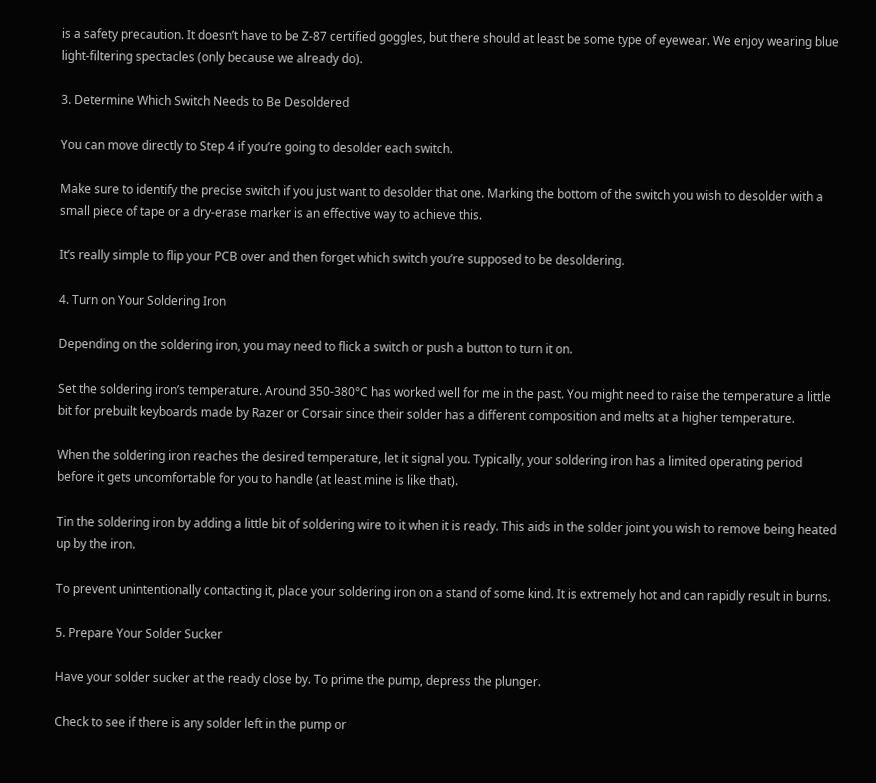is a safety precaution. It doesn’t have to be Z-87 certified goggles, but there should at least be some type of eyewear. We enjoy wearing blue light-filtering spectacles (only because we already do).

3. Determine Which Switch Needs to Be Desoldered

You can move directly to Step 4 if you’re going to desolder each switch.

Make sure to identify the precise switch if you just want to desolder that one. Marking the bottom of the switch you wish to desolder with a small piece of tape or a dry-erase marker is an effective way to achieve this.

It’s really simple to flip your PCB over and then forget which switch you’re supposed to be desoldering.

4. Turn on Your Soldering Iron

Depending on the soldering iron, you may need to flick a switch or push a button to turn it on.

Set the soldering iron’s temperature. Around 350-380°C has worked well for me in the past. You might need to raise the temperature a little bit for prebuilt keyboards made by Razer or Corsair since their solder has a different composition and melts at a higher temperature.

When the soldering iron reaches the desired temperature, let it signal you. Typically, your soldering iron has a limited operating period before it gets uncomfortable for you to handle (at least mine is like that).

Tin the soldering iron by adding a little bit of soldering wire to it when it is ready. This aids in the solder joint you wish to remove being heated up by the iron.

To prevent unintentionally contacting it, place your soldering iron on a stand of some kind. It is extremely hot and can rapidly result in burns.

5. Prepare Your Solder Sucker

Have your solder sucker at the ready close by. To prime the pump, depress the plunger.

Check to see if there is any solder left in the pump or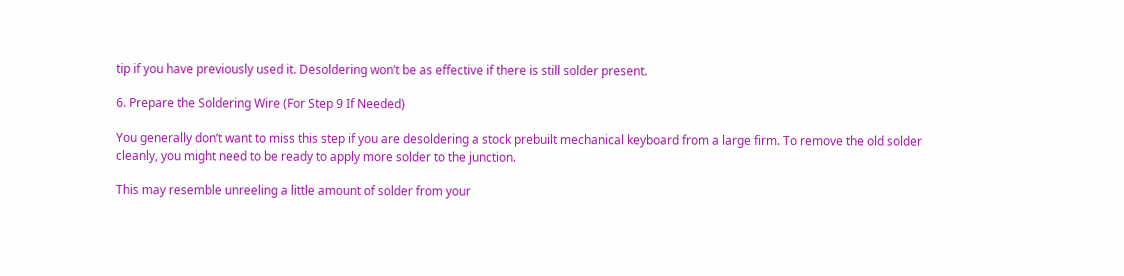tip if you have previously used it. Desoldering won’t be as effective if there is still solder present.

6. Prepare the Soldering Wire (For Step 9 If Needed)

You generally don’t want to miss this step if you are desoldering a stock prebuilt mechanical keyboard from a large firm. To remove the old solder cleanly, you might need to be ready to apply more solder to the junction.

This may resemble unreeling a little amount of solder from your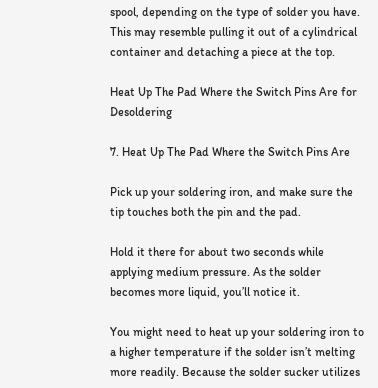spool, depending on the type of solder you have. This may resemble pulling it out of a cylindrical container and detaching a piece at the top.

Heat Up The Pad Where the Switch Pins Are for Desoldering

7. Heat Up The Pad Where the Switch Pins Are

Pick up your soldering iron, and make sure the tip touches both the pin and the pad.

Hold it there for about two seconds while applying medium pressure. As the solder becomes more liquid, you’ll notice it.

You might need to heat up your soldering iron to a higher temperature if the solder isn’t melting more readily. Because the solder sucker utilizes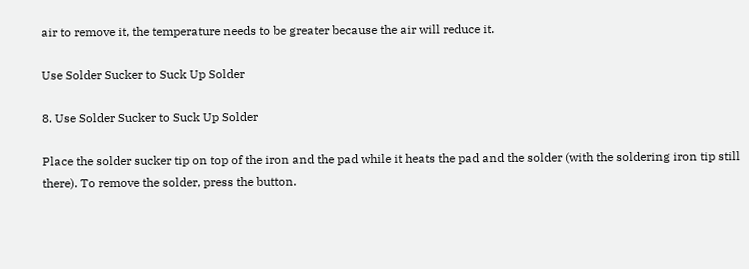air to remove it, the temperature needs to be greater because the air will reduce it.

Use Solder Sucker to Suck Up Solder

8. Use Solder Sucker to Suck Up Solder

Place the solder sucker tip on top of the iron and the pad while it heats the pad and the solder (with the soldering iron tip still there). To remove the solder, press the button.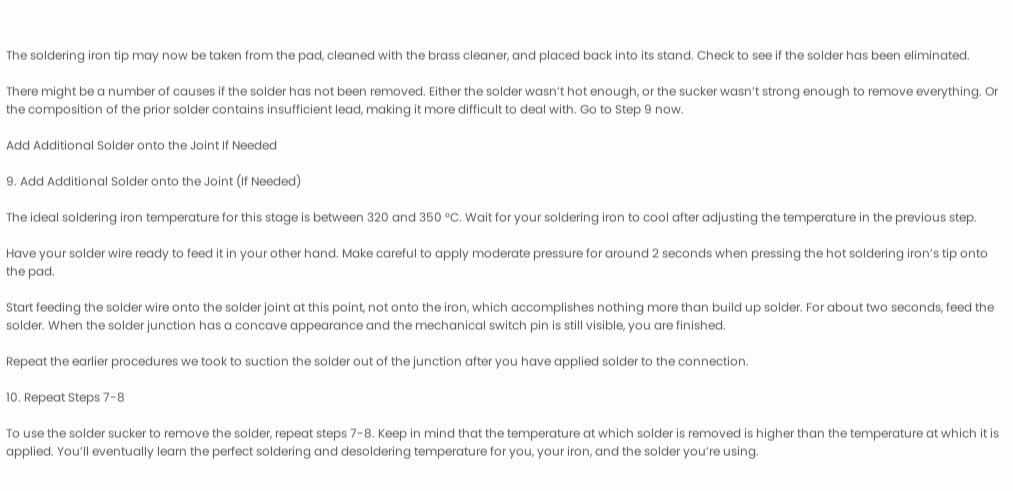The soldering iron tip may now be taken from the pad, cleaned with the brass cleaner, and placed back into its stand. Check to see if the solder has been eliminated.

There might be a number of causes if the solder has not been removed. Either the solder wasn’t hot enough, or the sucker wasn’t strong enough to remove everything. Or the composition of the prior solder contains insufficient lead, making it more difficult to deal with. Go to Step 9 now.

Add Additional Solder onto the Joint If Needed

9. Add Additional Solder onto the Joint (If Needed)

The ideal soldering iron temperature for this stage is between 320 and 350 °C. Wait for your soldering iron to cool after adjusting the temperature in the previous step.

Have your solder wire ready to feed it in your other hand. Make careful to apply moderate pressure for around 2 seconds when pressing the hot soldering iron’s tip onto the pad.

Start feeding the solder wire onto the solder joint at this point, not onto the iron, which accomplishes nothing more than build up solder. For about two seconds, feed the solder. When the solder junction has a concave appearance and the mechanical switch pin is still visible, you are finished.

Repeat the earlier procedures we took to suction the solder out of the junction after you have applied solder to the connection.

10. Repeat Steps 7-8

To use the solder sucker to remove the solder, repeat steps 7-8. Keep in mind that the temperature at which solder is removed is higher than the temperature at which it is applied. You’ll eventually learn the perfect soldering and desoldering temperature for you, your iron, and the solder you’re using.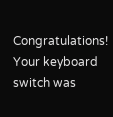Congratulations! Your keyboard switch was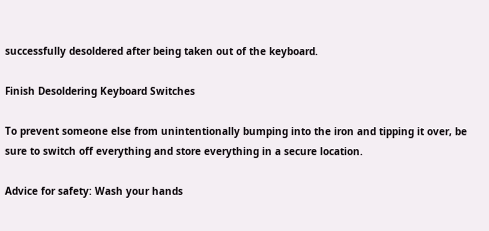successfully desoldered after being taken out of the keyboard.

Finish Desoldering Keyboard Switches

To prevent someone else from unintentionally bumping into the iron and tipping it over, be sure to switch off everything and store everything in a secure location.

Advice for safety: Wash your hands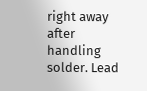right away after handling solder. Lead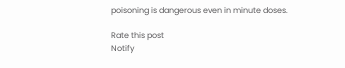poisoning is dangerous even in minute doses.

Rate this post
Notify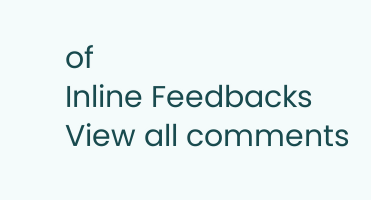of
Inline Feedbacks
View all comments